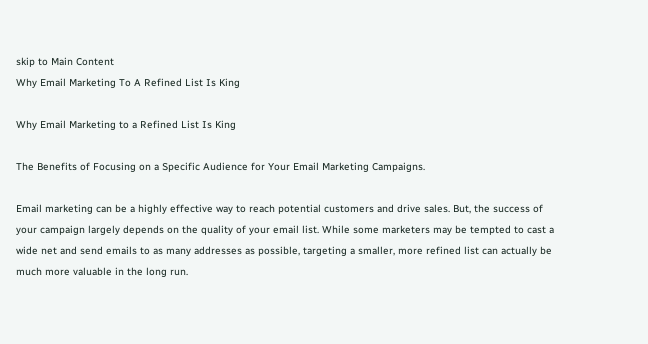skip to Main Content
Why Email Marketing To A Refined List Is King

Why Email Marketing to a Refined List Is King

The Benefits of Focusing on a Specific Audience for Your Email Marketing Campaigns.

Email marketing can be a highly effective way to reach potential customers and drive sales. But, the success of your campaign largely depends on the quality of your email list. While some marketers may be tempted to cast a wide net and send emails to as many addresses as possible, targeting a smaller, more refined list can actually be much more valuable in the long run.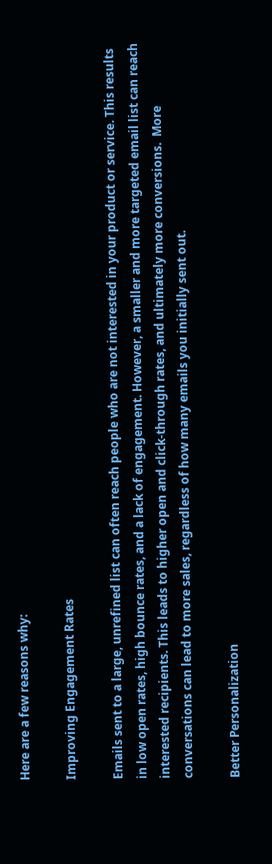Here are a few reasons why:

Improving Engagement Rates

Emails sent to a large, unrefined list can often reach people who are not interested in your product or service. This results in low open rates, high bounce rates, and a lack of engagement. However, a smaller and more targeted email list can reach interested recipients. This leads to higher open and click-through rates, and ultimately more conversions.  More conversations can lead to more sales, regardless of how many emails you initially sent out.

Better Personalization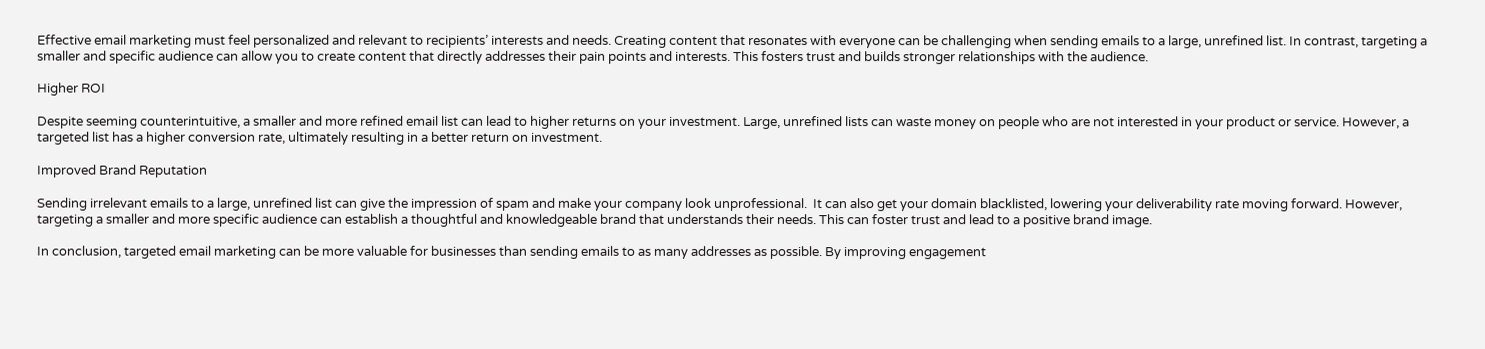Effective email marketing must feel personalized and relevant to recipients’ interests and needs. Creating content that resonates with everyone can be challenging when sending emails to a large, unrefined list. In contrast, targeting a smaller and specific audience can allow you to create content that directly addresses their pain points and interests. This fosters trust and builds stronger relationships with the audience.

Higher ROI

Despite seeming counterintuitive, a smaller and more refined email list can lead to higher returns on your investment. Large, unrefined lists can waste money on people who are not interested in your product or service. However, a targeted list has a higher conversion rate, ultimately resulting in a better return on investment.

Improved Brand Reputation

Sending irrelevant emails to a large, unrefined list can give the impression of spam and make your company look unprofessional.  It can also get your domain blacklisted, lowering your deliverability rate moving forward. However, targeting a smaller and more specific audience can establish a thoughtful and knowledgeable brand that understands their needs. This can foster trust and lead to a positive brand image.

In conclusion, targeted email marketing can be more valuable for businesses than sending emails to as many addresses as possible. By improving engagement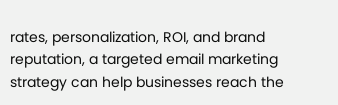rates, personalization, ROI, and brand reputation, a targeted email marketing strategy can help businesses reach the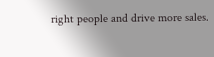right people and drive more sales.